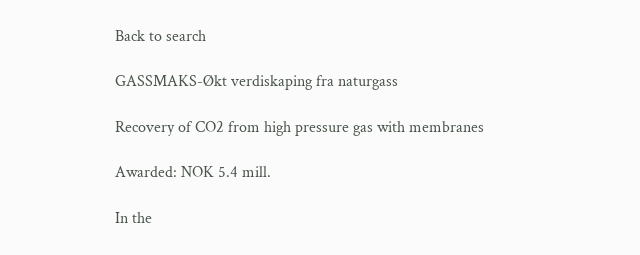Back to search

GASSMAKS-Økt verdiskaping fra naturgass

Recovery of CO2 from high pressure gas with membranes

Awarded: NOK 5.4 mill.

In the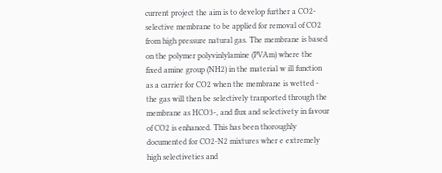current project the aim is to develop further a CO2-selective membrane to be applied for removal of CO2 from high pressure natural gas. The membrane is based on the polymer polyvinlylamine (PVAm) where the fixed amine group (NH2) in the material w ill function as a carrier for CO2 when the membrane is wetted - the gas will then be selectively tranported through the membrane as HCO3-, and flux and selectivety in favour of CO2 is enhanced. This has been thoroughly documented for CO2-N2 mixtures wher e extremely high selectiveties and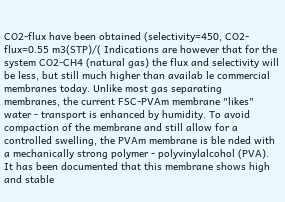CO2-flux have been obtained (selectivity=450, CO2-flux=0.55 m3(STP)/( Indications are however that for the system CO2-CH4 (natural gas) the flux and selectivity will be less, but still much higher than availab le commercial membranes today. Unlike most gas separating membranes, the current FSC-PVAm membrane "likes" water - transport is enhanced by humidity. To avoid compaction of the membrane and still allow for a controlled swelling, the PVAm membrane is ble nded with a mechanically strong polymer - polyvinylalcohol (PVA). It has been documented that this membrane shows high and stable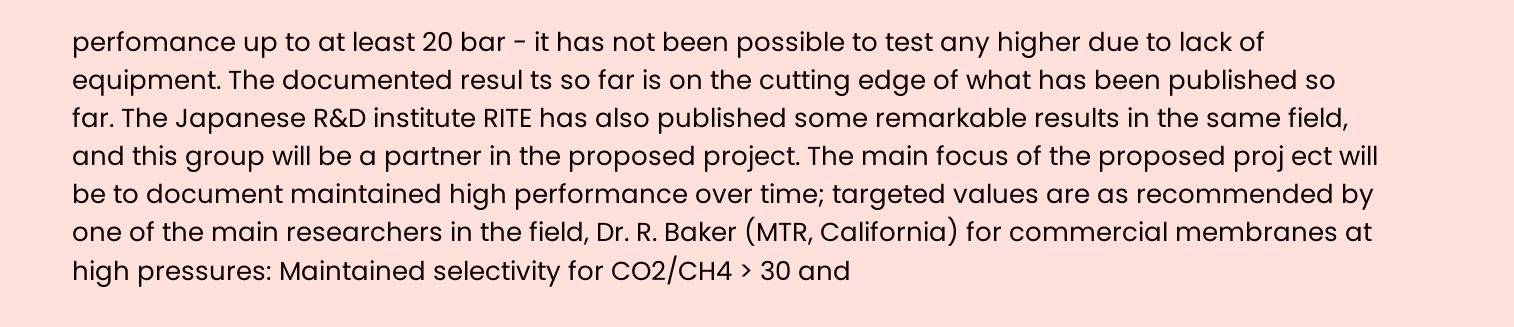perfomance up to at least 20 bar - it has not been possible to test any higher due to lack of equipment. The documented resul ts so far is on the cutting edge of what has been published so far. The Japanese R&D institute RITE has also published some remarkable results in the same field, and this group will be a partner in the proposed project. The main focus of the proposed proj ect will be to document maintained high performance over time; targeted values are as recommended by one of the main researchers in the field, Dr. R. Baker (MTR, California) for commercial membranes at high pressures: Maintained selectivity for CO2/CH4 > 30 and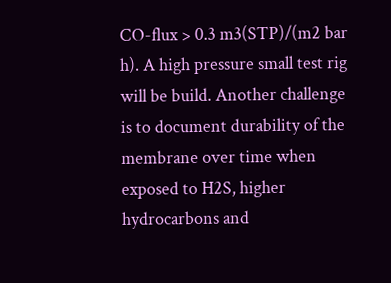CO-flux > 0.3 m3(STP)/(m2 bar h). A high pressure small test rig will be build. Another challenge is to document durability of the membrane over time when exposed to H2S, higher hydrocarbons and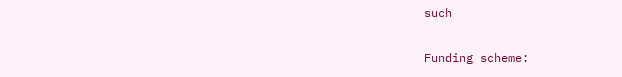such

Funding scheme: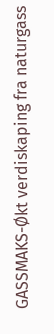GASSMAKS-Økt verdiskaping fra naturgass